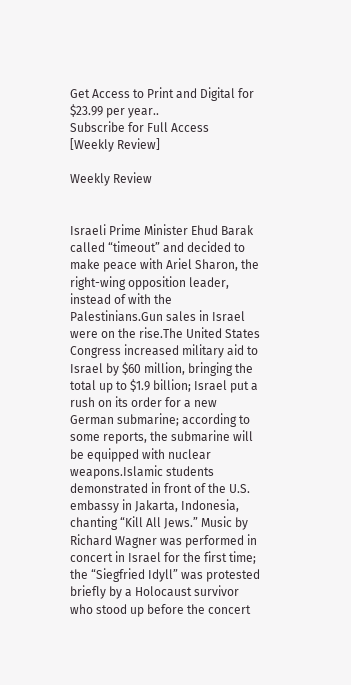Get Access to Print and Digital for $23.99 per year..
Subscribe for Full Access
[Weekly Review]

Weekly Review


Israeli Prime Minister Ehud Barak called “timeout” and decided to make peace with Ariel Sharon, the right-wing opposition leader, instead of with the Palestinians.Gun sales in Israel were on the rise.The United States Congress increased military aid to Israel by $60 million, bringing the total up to $1.9 billion; Israel put a rush on its order for a new German submarine; according to some reports, the submarine will be equipped with nuclear weapons.Islamic students demonstrated in front of the U.S. embassy in Jakarta, Indonesia, chanting “Kill All Jews.” Music by Richard Wagner was performed in concert in Israel for the first time; the “Siegfried Idyll” was protested briefly by a Holocaust survivor who stood up before the concert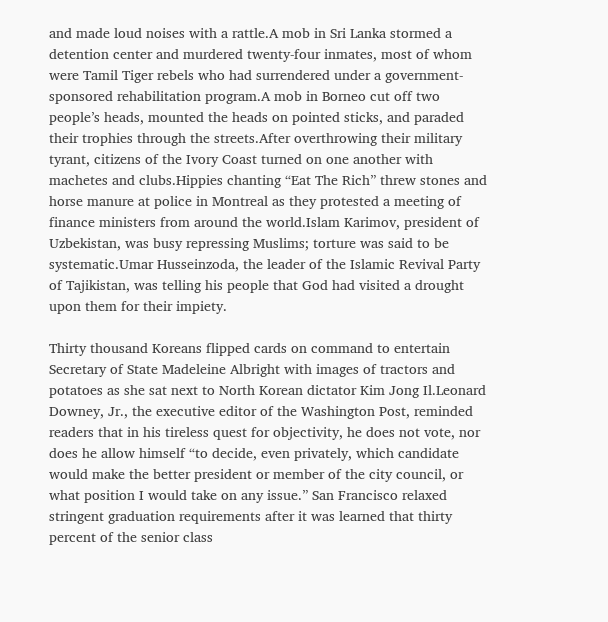and made loud noises with a rattle.A mob in Sri Lanka stormed a detention center and murdered twenty-four inmates, most of whom were Tamil Tiger rebels who had surrendered under a government-sponsored rehabilitation program.A mob in Borneo cut off two people’s heads, mounted the heads on pointed sticks, and paraded their trophies through the streets.After overthrowing their military tyrant, citizens of the Ivory Coast turned on one another with machetes and clubs.Hippies chanting “Eat The Rich” threw stones and horse manure at police in Montreal as they protested a meeting of finance ministers from around the world.Islam Karimov, president of Uzbekistan, was busy repressing Muslims; torture was said to be systematic.Umar Husseinzoda, the leader of the Islamic Revival Party of Tajikistan, was telling his people that God had visited a drought upon them for their impiety.

Thirty thousand Koreans flipped cards on command to entertain Secretary of State Madeleine Albright with images of tractors and potatoes as she sat next to North Korean dictator Kim Jong Il.Leonard Downey, Jr., the executive editor of the Washington Post, reminded readers that in his tireless quest for objectivity, he does not vote, nor does he allow himself “to decide, even privately, which candidate would make the better president or member of the city council, or what position I would take on any issue.” San Francisco relaxed stringent graduation requirements after it was learned that thirty percent of the senior class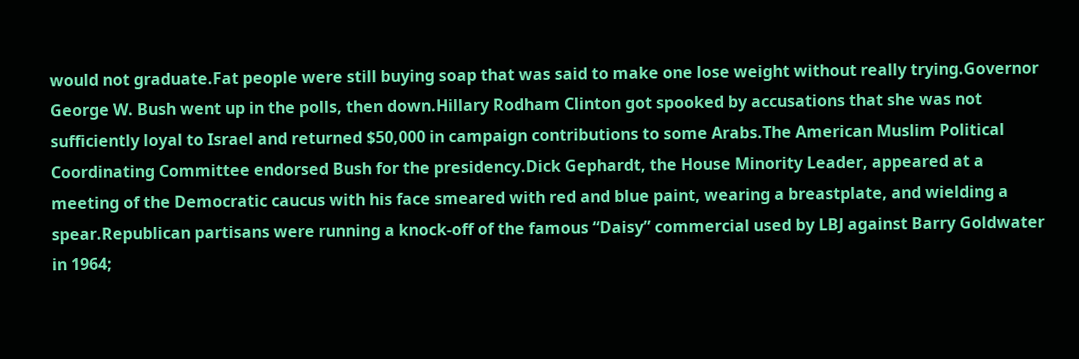would not graduate.Fat people were still buying soap that was said to make one lose weight without really trying.Governor George W. Bush went up in the polls, then down.Hillary Rodham Clinton got spooked by accusations that she was not sufficiently loyal to Israel and returned $50,000 in campaign contributions to some Arabs.The American Muslim Political Coordinating Committee endorsed Bush for the presidency.Dick Gephardt, the House Minority Leader, appeared at a meeting of the Democratic caucus with his face smeared with red and blue paint, wearing a breastplate, and wielding a spear.Republican partisans were running a knock-off of the famous “Daisy” commercial used by LBJ against Barry Goldwater in 1964;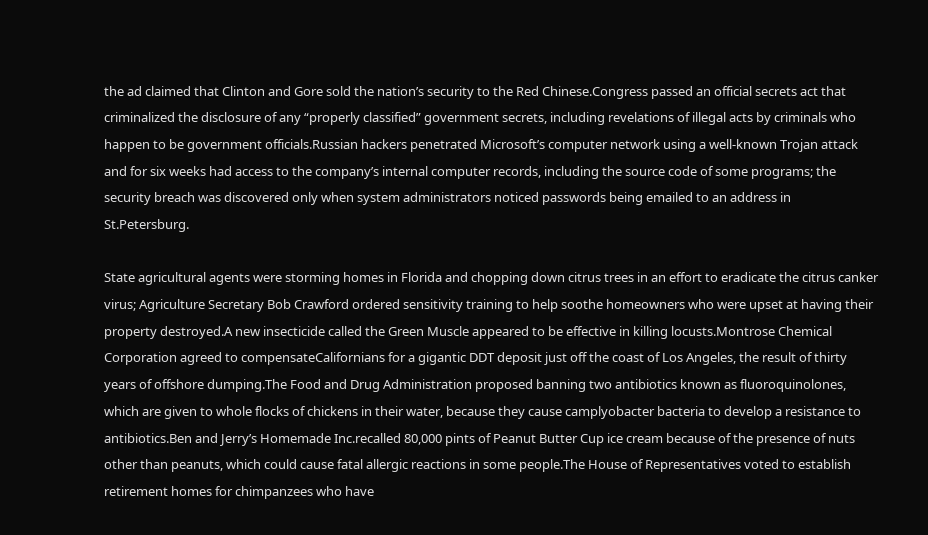the ad claimed that Clinton and Gore sold the nation’s security to the Red Chinese.Congress passed an official secrets act that criminalized the disclosure of any “properly classified” government secrets, including revelations of illegal acts by criminals who happen to be government officials.Russian hackers penetrated Microsoft’s computer network using a well-known Trojan attack and for six weeks had access to the company’s internal computer records, including the source code of some programs; the security breach was discovered only when system administrators noticed passwords being emailed to an address in St.Petersburg.

State agricultural agents were storming homes in Florida and chopping down citrus trees in an effort to eradicate the citrus canker virus; Agriculture Secretary Bob Crawford ordered sensitivity training to help soothe homeowners who were upset at having their property destroyed.A new insecticide called the Green Muscle appeared to be effective in killing locusts.Montrose Chemical Corporation agreed to compensateCalifornians for a gigantic DDT deposit just off the coast of Los Angeles, the result of thirty years of offshore dumping.The Food and Drug Administration proposed banning two antibiotics known as fluoroquinolones, which are given to whole flocks of chickens in their water, because they cause camplyobacter bacteria to develop a resistance to antibiotics.Ben and Jerry’s Homemade Inc.recalled 80,000 pints of Peanut Butter Cup ice cream because of the presence of nuts other than peanuts, which could cause fatal allergic reactions in some people.The House of Representatives voted to establish retirement homes for chimpanzees who have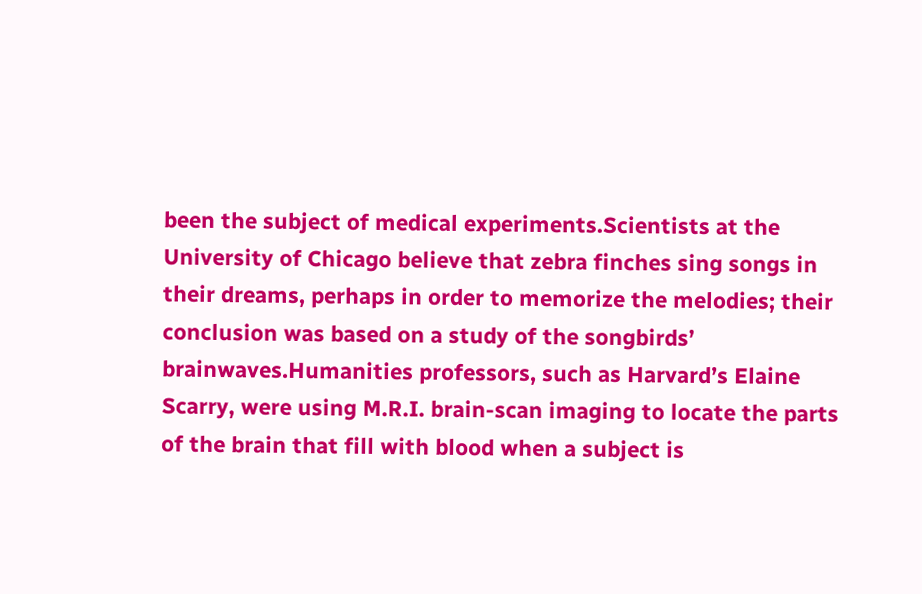been the subject of medical experiments.Scientists at the University of Chicago believe that zebra finches sing songs in their dreams, perhaps in order to memorize the melodies; their conclusion was based on a study of the songbirds’ brainwaves.Humanities professors, such as Harvard’s Elaine Scarry, were using M.R.I. brain-scan imaging to locate the parts of the brain that fill with blood when a subject is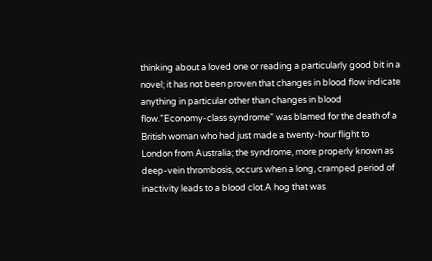thinking about a loved one or reading a particularly good bit in a novel; it has not been proven that changes in blood flow indicate anything in particular other than changes in blood flow.”Economy-class syndrome” was blamed for the death of a British woman who had just made a twenty-hour flight to London from Australia; the syndrome, more properly known as deep-vein thrombosis, occurs when a long, cramped period of inactivity leads to a blood clot.A hog that was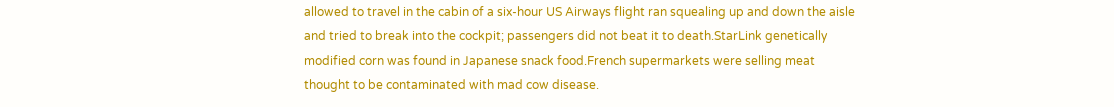allowed to travel in the cabin of a six-hour US Airways flight ran squealing up and down the aisle and tried to break into the cockpit; passengers did not beat it to death.StarLink genetically modified corn was found in Japanese snack food.French supermarkets were selling meat thought to be contaminated with mad cow disease.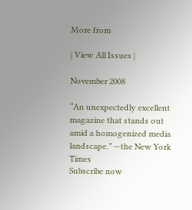More from

| View All Issues |

November 2008

“An unexpectedly excellent magazine that stands out amid a homogenized media landscape.” —the New York Times
Subscribe now